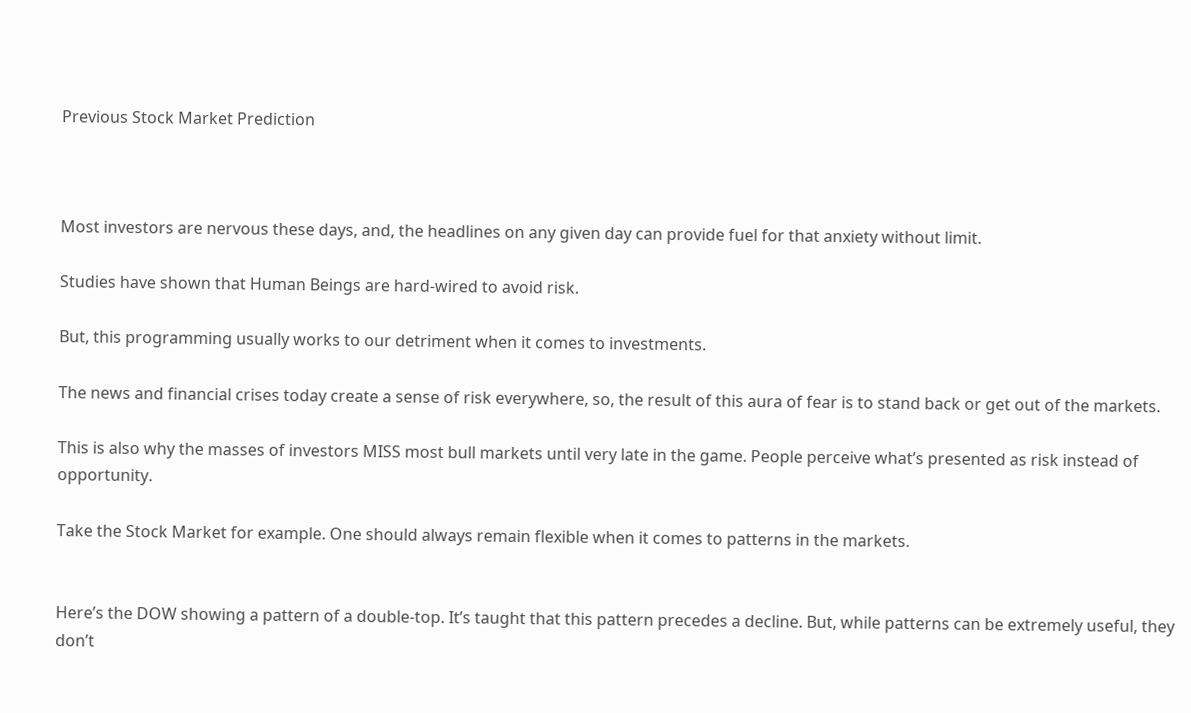Previous Stock Market Prediction



Most investors are nervous these days, and, the headlines on any given day can provide fuel for that anxiety without limit.

Studies have shown that Human Beings are hard-wired to avoid risk.

But, this programming usually works to our detriment when it comes to investments.

The news and financial crises today create a sense of risk everywhere, so, the result of this aura of fear is to stand back or get out of the markets.

This is also why the masses of investors MISS most bull markets until very late in the game. People perceive what’s presented as risk instead of opportunity.

Take the Stock Market for example. One should always remain flexible when it comes to patterns in the markets.


Here’s the DOW showing a pattern of a double-top. It’s taught that this pattern precedes a decline. But, while patterns can be extremely useful, they don’t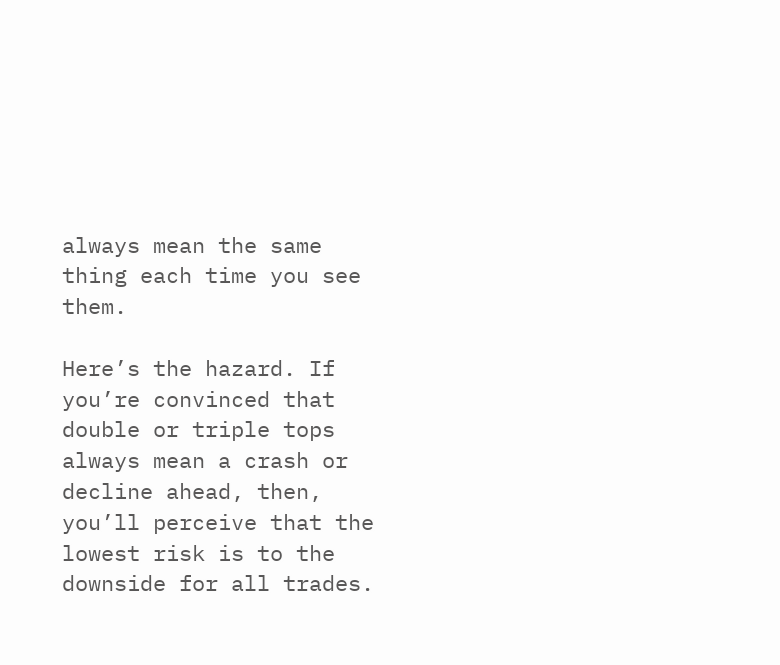always mean the same thing each time you see them.

Here’s the hazard. If you’re convinced that double or triple tops always mean a crash or decline ahead, then, you’ll perceive that the lowest risk is to the downside for all trades.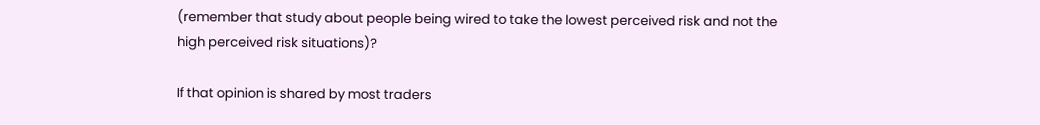(remember that study about people being wired to take the lowest perceived risk and not the high perceived risk situations)?

If that opinion is shared by most traders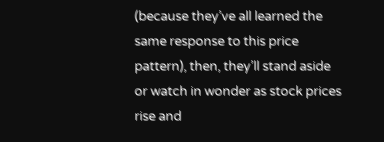(because they’ve all learned the same response to this price pattern), then, they’ll stand aside or watch in wonder as stock prices rise and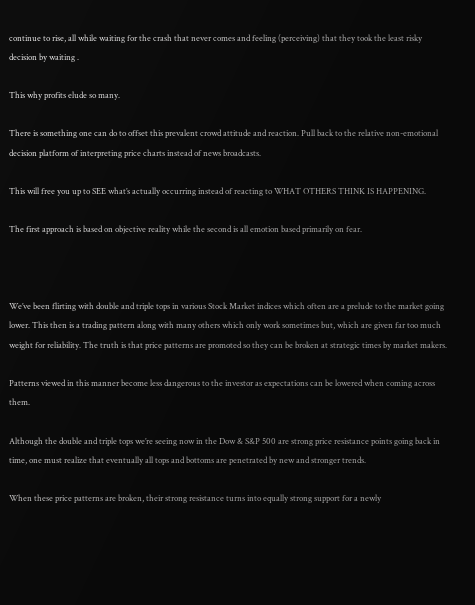continue to rise, all while waiting for the crash that never comes and feeling (perceiving) that they took the least risky decision by waiting .

This why profits elude so many.

There is something one can do to offset this prevalent crowd attitude and reaction. Pull back to the relative non-emotional decision platform of interpreting price charts instead of news broadcasts.

This will free you up to SEE what’s actually occurring instead of reacting to WHAT OTHERS THINK IS HAPPENING.

The first approach is based on objective reality while the second is all emotion based primarily on fear.



We’ve been flirting with double and triple tops in various Stock Market indices which often are a prelude to the market going lower. This then is a trading pattern along with many others which only work sometimes but, which are given far too much weight for reliability. The truth is that price patterns are promoted so they can be broken at strategic times by market makers.

Patterns viewed in this manner become less dangerous to the investor as expectations can be lowered when coming across them.

Although the double and triple tops we’re seeing now in the Dow & S&P 500 are strong price resistance points going back in time, one must realize that eventually all tops and bottoms are penetrated by new and stronger trends.

When these price patterns are broken, their strong resistance turns into equally strong support for a newly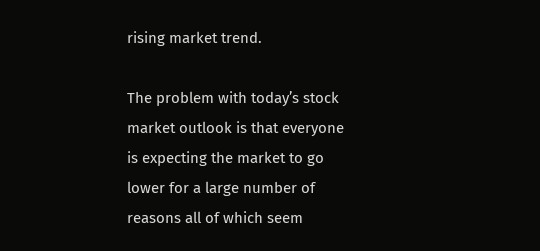rising market trend.

The problem with today’s stock market outlook is that everyone is expecting the market to go lower for a large number of reasons all of which seem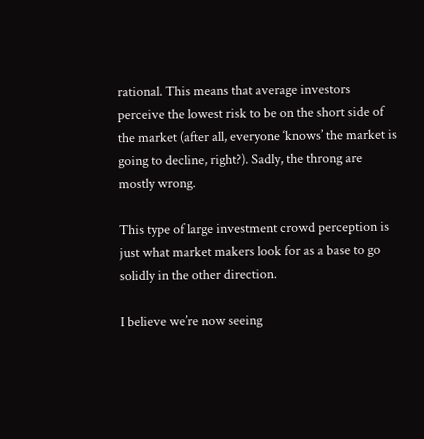rational. This means that average investors perceive the lowest risk to be on the short side of the market (after all, everyone ‘knows’ the market is going to decline, right?). Sadly, the throng are mostly wrong.

This type of large investment crowd perception is just what market makers look for as a base to go solidly in the other direction.

I believe we’re now seeing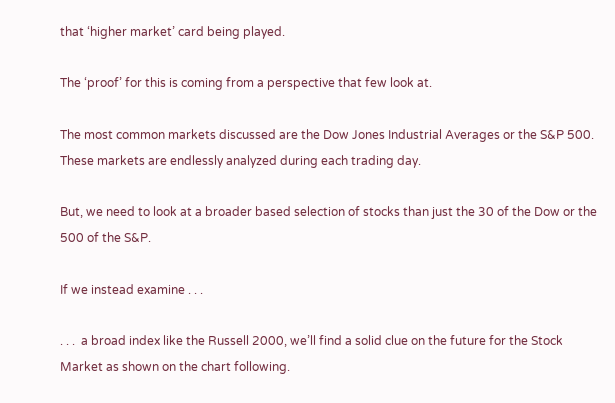that ‘higher market’ card being played.

The ‘proof’ for this is coming from a perspective that few look at.

The most common markets discussed are the Dow Jones Industrial Averages or the S&P 500. These markets are endlessly analyzed during each trading day.

But, we need to look at a broader based selection of stocks than just the 30 of the Dow or the 500 of the S&P.

If we instead examine . . .

. . .  a broad index like the Russell 2000, we’ll find a solid clue on the future for the Stock Market as shown on the chart following.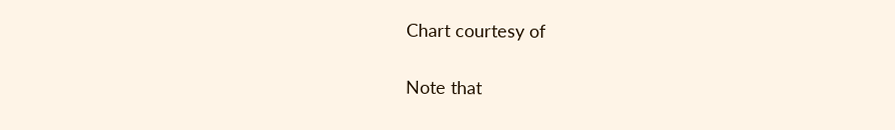Chart courtesy of

Note that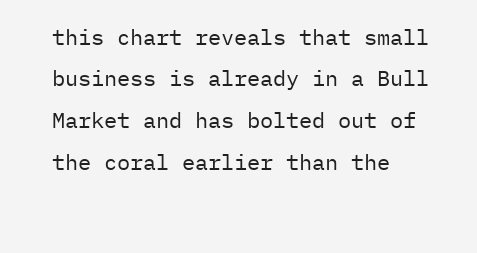this chart reveals that small business is already in a Bull Market and has bolted out of the coral earlier than the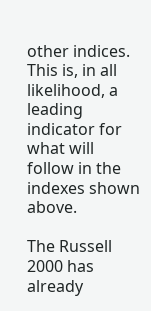other indices. This is, in all likelihood, a leading indicator for what will follow in the indexes shown above.

The Russell 2000 has already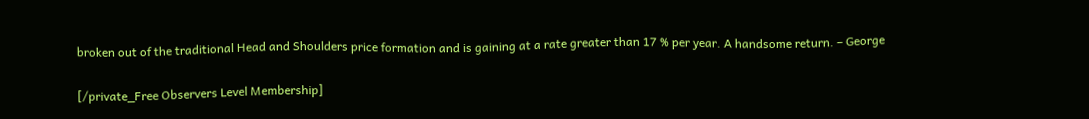broken out of the traditional Head and Shoulders price formation and is gaining at a rate greater than 17 % per year. A handsome return. – George

[/private_Free Observers Level Membership]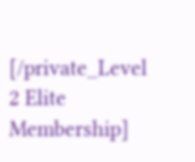[/private_Level 2 Elite Membership]